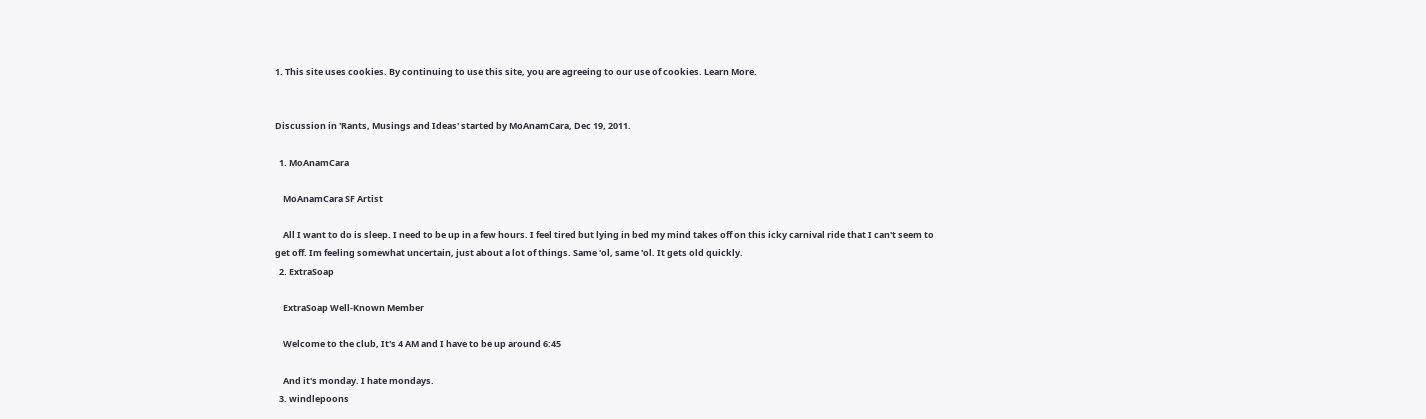1. This site uses cookies. By continuing to use this site, you are agreeing to our use of cookies. Learn More.


Discussion in 'Rants, Musings and Ideas' started by MoAnamCara, Dec 19, 2011.

  1. MoAnamCara

    MoAnamCara SF Artist

    All I want to do is sleep. I need to be up in a few hours. I feel tired but lying in bed my mind takes off on this icky carnival ride that I can't seem to get off. Im feeling somewhat uncertain, just about a lot of things. Same 'ol, same 'ol. It gets old quickly.
  2. ExtraSoap

    ExtraSoap Well-Known Member

    Welcome to the club, It's 4 AM and I have to be up around 6:45

    And it's monday. I hate mondays.
  3. windlepoons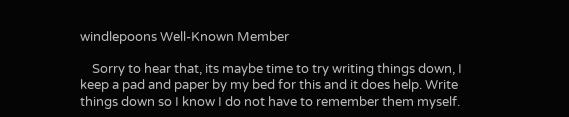windlepoons Well-Known Member

    Sorry to hear that, its maybe time to try writing things down, I keep a pad and paper by my bed for this and it does help. Write things down so I know I do not have to remember them myself.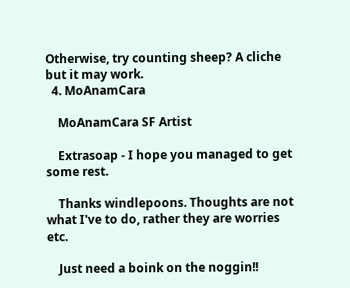Otherwise, try counting sheep? A cliche but it may work.
  4. MoAnamCara

    MoAnamCara SF Artist

    Extrasoap - I hope you managed to get some rest.

    Thanks windlepoons. Thoughts are not what I've to do, rather they are worries etc.

    Just need a boink on the noggin!!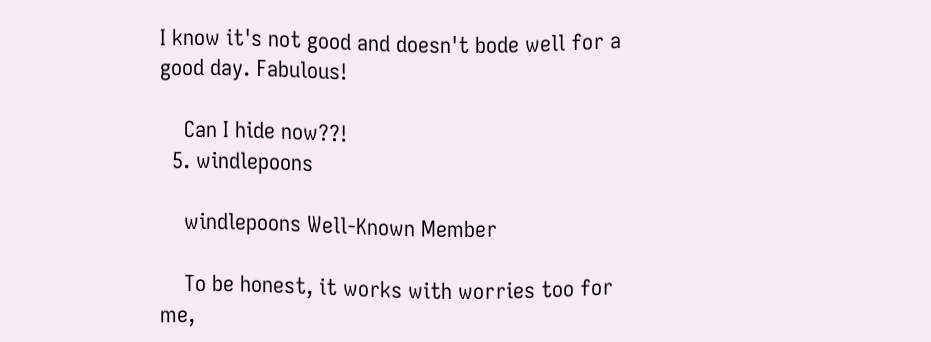I know it's not good and doesn't bode well for a good day. Fabulous!

    Can I hide now??!
  5. windlepoons

    windlepoons Well-Known Member

    To be honest, it works with worries too for me,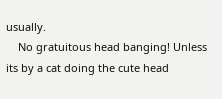usually.
    No gratuitous head banging! Unless its by a cat doing the cute head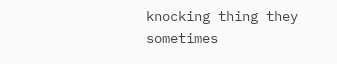knocking thing they sometimes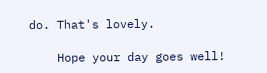do. That's lovely.

    Hope your day goes well!